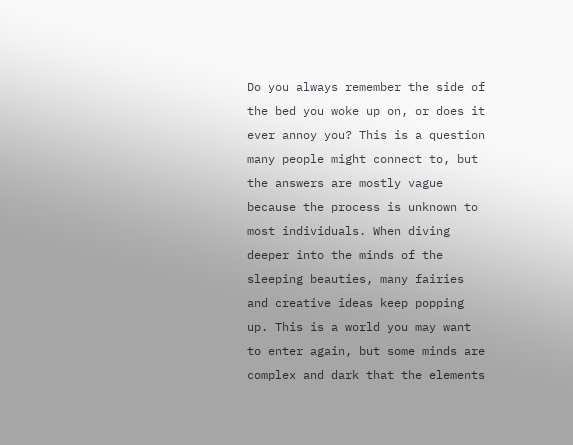Do you always remember the side of the bed you woke up on, or does it ever annoy you? This is a question many people might connect to, but the answers are mostly vague because the process is unknown to most individuals. When diving deeper into the minds of the sleeping beauties, many fairies and creative ideas keep popping up. This is a world you may want to enter again, but some minds are complex and dark that the elements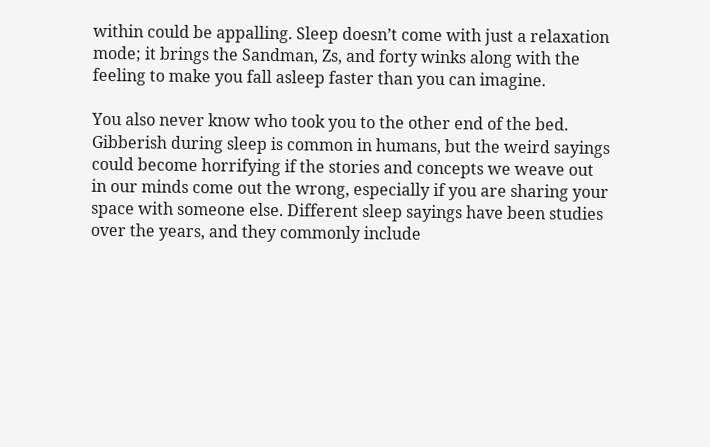within could be appalling. Sleep doesn’t come with just a relaxation mode; it brings the Sandman, Zs, and forty winks along with the feeling to make you fall asleep faster than you can imagine.

You also never know who took you to the other end of the bed. Gibberish during sleep is common in humans, but the weird sayings could become horrifying if the stories and concepts we weave out in our minds come out the wrong, especially if you are sharing your space with someone else. Different sleep sayings have been studies over the years, and they commonly include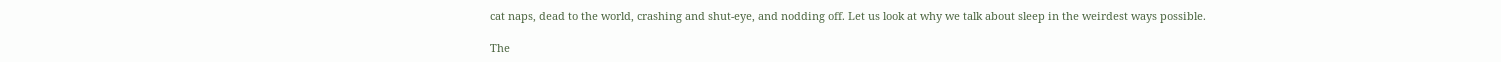cat naps, dead to the world, crashing and shut-eye, and nodding off. Let us look at why we talk about sleep in the weirdest ways possible.

The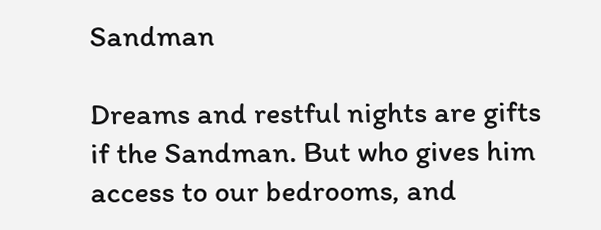Sandman

Dreams and restful nights are gifts if the Sandman. But who gives him access to our bedrooms, and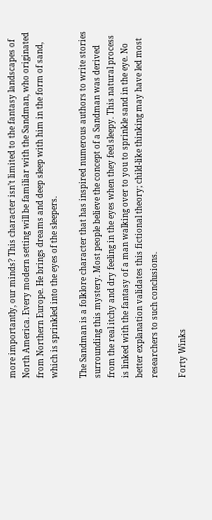more importantly, our minds? This character isn’t limited to the fantasy landscapes of North America. Every modern setting will be familiar with the Sandman, who originated from Northern Europe. He brings dreams and deep sleep with him in the form of sand, which is sprinkled into the eyes of the sleepers.

The Sandman is a folklore character that has inspired numerous authors to write stories surrounding this mystery. Most people believe the concept of a Sandman was derived from the real itchy and dry feeling in the eyes when they feel sleepy. This natural process is linked with the fantasy of a man walking over to you to sprinkle sand in the eye. No better explanation validates this fictional theory; child-like thinking may have led most researchers to such conclusions.

Forty Winks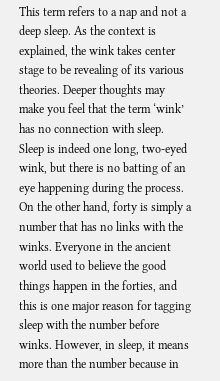This term refers to a nap and not a deep sleep. As the context is explained, the wink takes center stage to be revealing of its various theories. Deeper thoughts may make you feel that the term ‘wink’ has no connection with sleep. Sleep is indeed one long, two-eyed wink, but there is no batting of an eye happening during the process. On the other hand, forty is simply a number that has no links with the winks. Everyone in the ancient world used to believe the good things happen in the forties, and this is one major reason for tagging sleep with the number before winks. However, in sleep, it means more than the number because in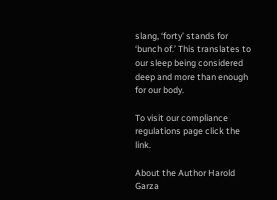slang, ‘forty’ stands for ‘bunch of.’ This translates to our sleep being considered deep and more than enough for our body.

To visit our compliance regulations page click the link.

About the Author Harold Garza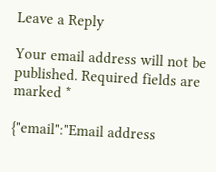Leave a Reply

Your email address will not be published. Required fields are marked *

{"email":"Email address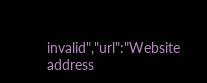invalid","url":"Website address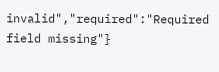invalid","required":"Required field missing"}